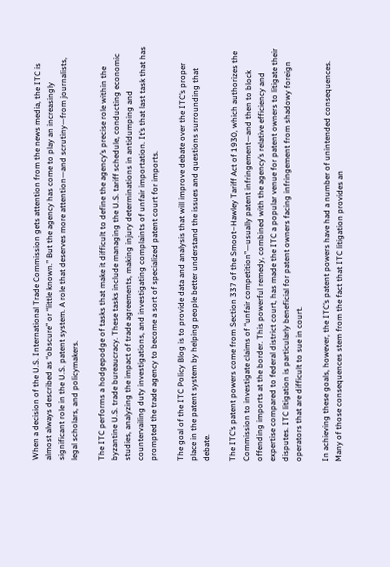When a decision of the U.S. International Trade Commission gets attention from the news media, the ITC is almost always described as “obscure” or “little known.” But the agency has come to play an increasingly significant role in the U.S. patent system. A role that deserves more attention—and scrutiny—from journalists, legal scholars, and policymakers.

The ITC performs a hodgepodge of tasks that make it difficult to define the agency’s precise role within the byzantine U.S. trade bureaucracy. These tasks include managing the U.S. tariff schedule, conducting economic studies, analyzing the impact of trade agreements, making injury determinations in antidumping and countervailing duty investigations, and investigating complaints of unfair importation. It’s that last task that has prompted the trade agency to become a sort of specialized patent court for imports.

The goal of the ITC Policy Blog is to provide data and analysis that will improve debate over the ITC’s proper place in the patent system by helping people better understand the issues and questions surrounding that debate.

The ITC’s patent powers come from Section 337 of the Smoot–Hawley Tariff Act of 1930, which authorizes the Commission to investigate claims of “unfair competition”—usually patent infringement—and then to block offending imports at the border. This powerful remedy, combined with the agency’s relative efficiency and expertise compared to federal district court, has made the ITC a popular venue for patent owners to litigate their disputes. ITC litigation is particularly beneficial for patent owners facing infringement from shadowy foreign operators that are difficult to sue in court.

In achieving these goals, however, the ITC’s patent powers have had a number of unintended consequences. Many of those consequences stem from the fact that ITC litigation provides an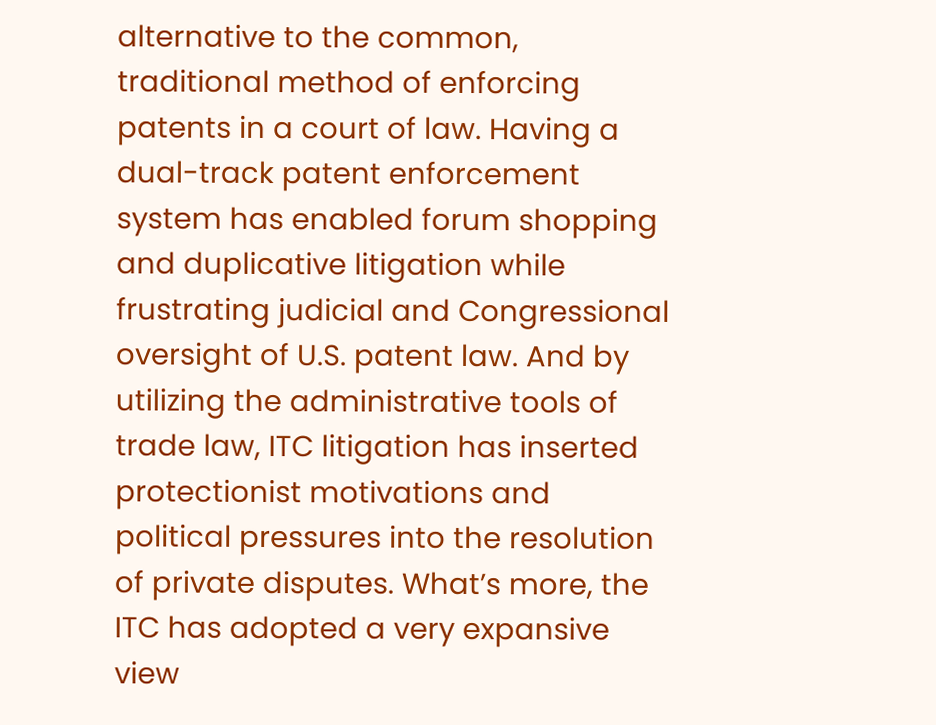alternative to the common, traditional method of enforcing patents in a court of law. Having a dual-track patent enforcement system has enabled forum shopping and duplicative litigation while frustrating judicial and Congressional oversight of U.S. patent law. And by utilizing the administrative tools of trade law, ITC litigation has inserted protectionist motivations and political pressures into the resolution of private disputes. What’s more, the ITC has adopted a very expansive view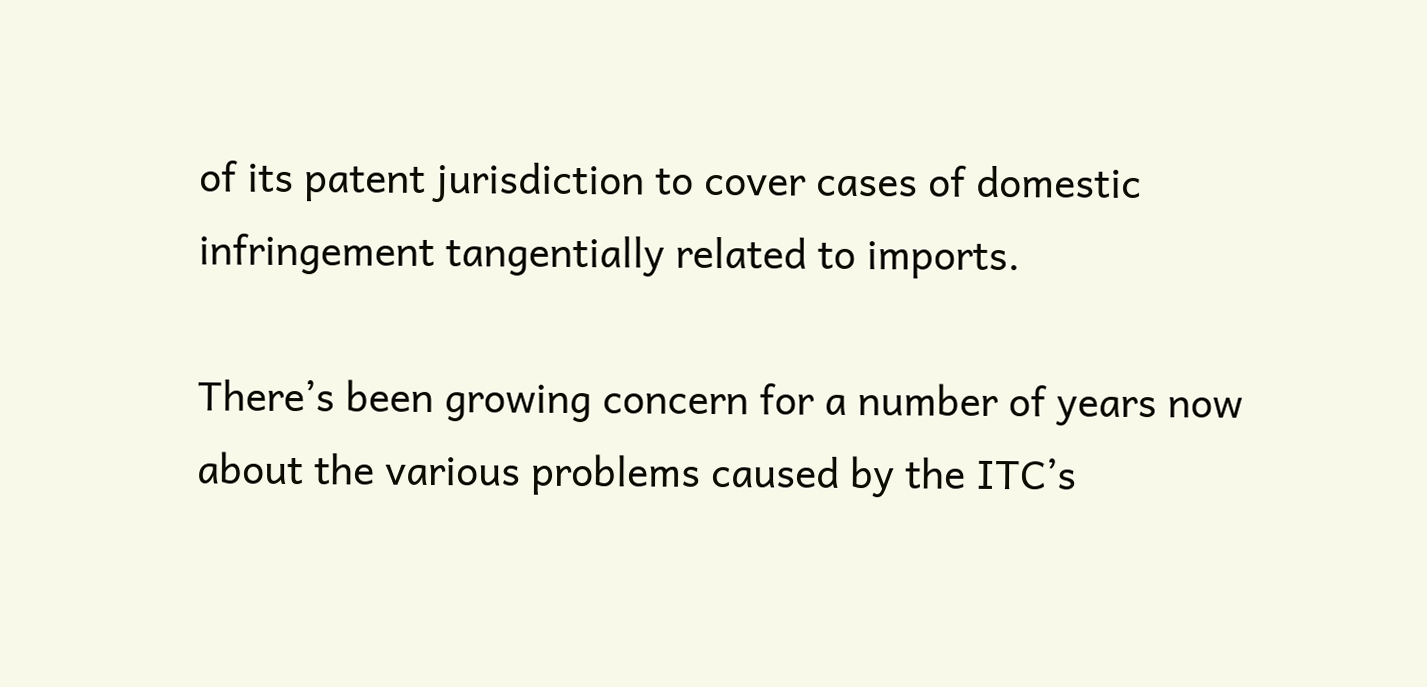of its patent jurisdiction to cover cases of domestic infringement tangentially related to imports.

There’s been growing concern for a number of years now about the various problems caused by the ITC’s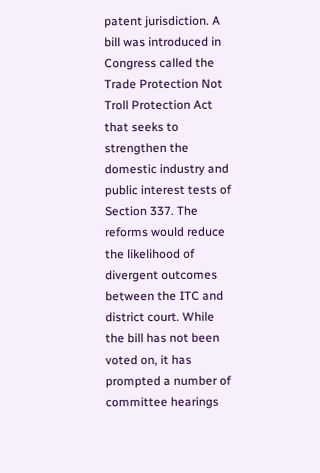patent jurisdiction. A bill was introduced in Congress called the Trade Protection Not Troll Protection Act that seeks to strengthen the domestic industry and public interest tests of Section 337. The reforms would reduce the likelihood of divergent outcomes between the ITC and district court. While the bill has not been voted on, it has prompted a number of committee hearings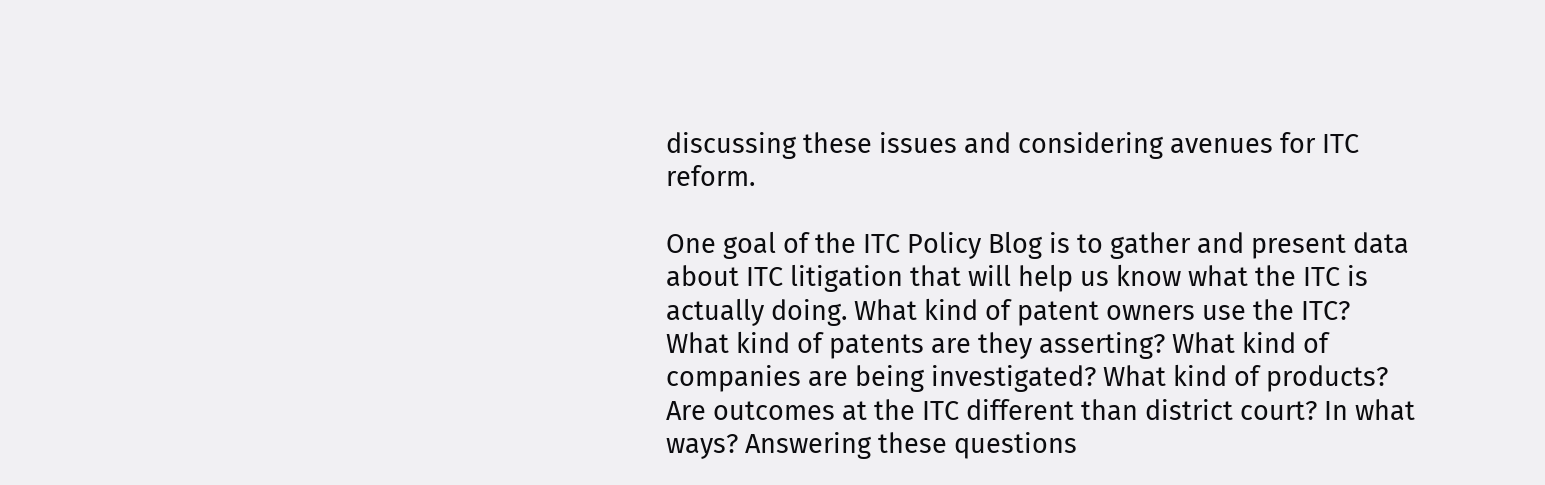discussing these issues and considering avenues for ITC reform.

One goal of the ITC Policy Blog is to gather and present data about ITC litigation that will help us know what the ITC is actually doing. What kind of patent owners use the ITC? What kind of patents are they asserting? What kind of companies are being investigated? What kind of products? Are outcomes at the ITC different than district court? In what ways? Answering these questions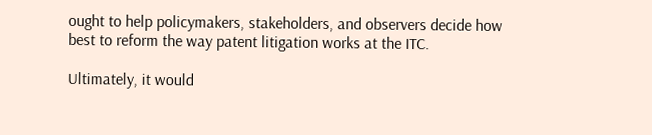ought to help policymakers, stakeholders, and observers decide how best to reform the way patent litigation works at the ITC.

Ultimately, it would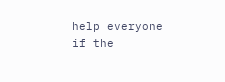help everyone if the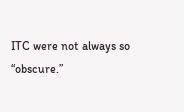ITC were not always so “obscure.”